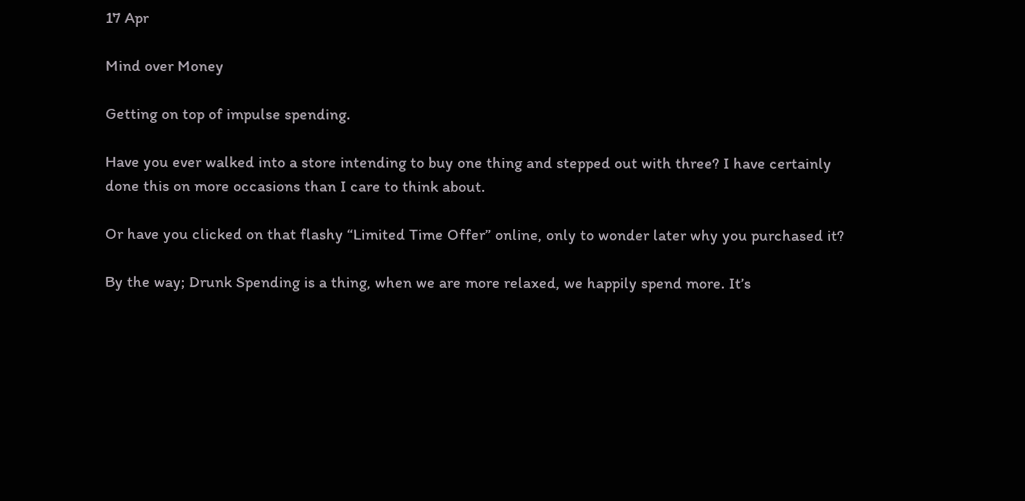17 Apr

Mind over Money

Getting on top of impulse spending.

Have you ever walked into a store intending to buy one thing and stepped out with three? I have certainly done this on more occasions than I care to think about.

Or have you clicked on that flashy “Limited Time Offer” online, only to wonder later why you purchased it?

By the way; Drunk Spending is a thing, when we are more relaxed, we happily spend more. It’s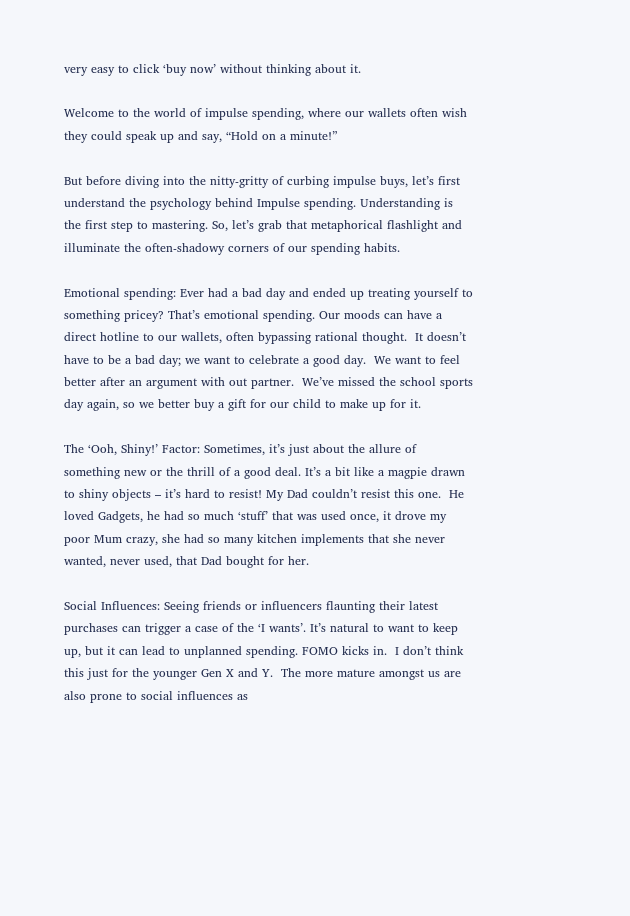very easy to click ‘buy now’ without thinking about it.

Welcome to the world of impulse spending, where our wallets often wish they could speak up and say, “Hold on a minute!”

But before diving into the nitty-gritty of curbing impulse buys, let’s first understand the psychology behind Impulse spending. Understanding is the first step to mastering. So, let’s grab that metaphorical flashlight and illuminate the often-shadowy corners of our spending habits.

Emotional spending: Ever had a bad day and ended up treating yourself to something pricey? That’s emotional spending. Our moods can have a direct hotline to our wallets, often bypassing rational thought.  It doesn’t have to be a bad day; we want to celebrate a good day.  We want to feel better after an argument with out partner.  We’ve missed the school sports day again, so we better buy a gift for our child to make up for it.

The ‘Ooh, Shiny!’ Factor: Sometimes, it’s just about the allure of something new or the thrill of a good deal. It’s a bit like a magpie drawn to shiny objects – it’s hard to resist! My Dad couldn’t resist this one.  He loved Gadgets, he had so much ‘stuff’ that was used once, it drove my poor Mum crazy, she had so many kitchen implements that she never wanted, never used, that Dad bought for her.

Social Influences: Seeing friends or influencers flaunting their latest purchases can trigger a case of the ‘I wants’. It’s natural to want to keep up, but it can lead to unplanned spending. FOMO kicks in.  I don’t think this just for the younger Gen X and Y.  The more mature amongst us are also prone to social influences as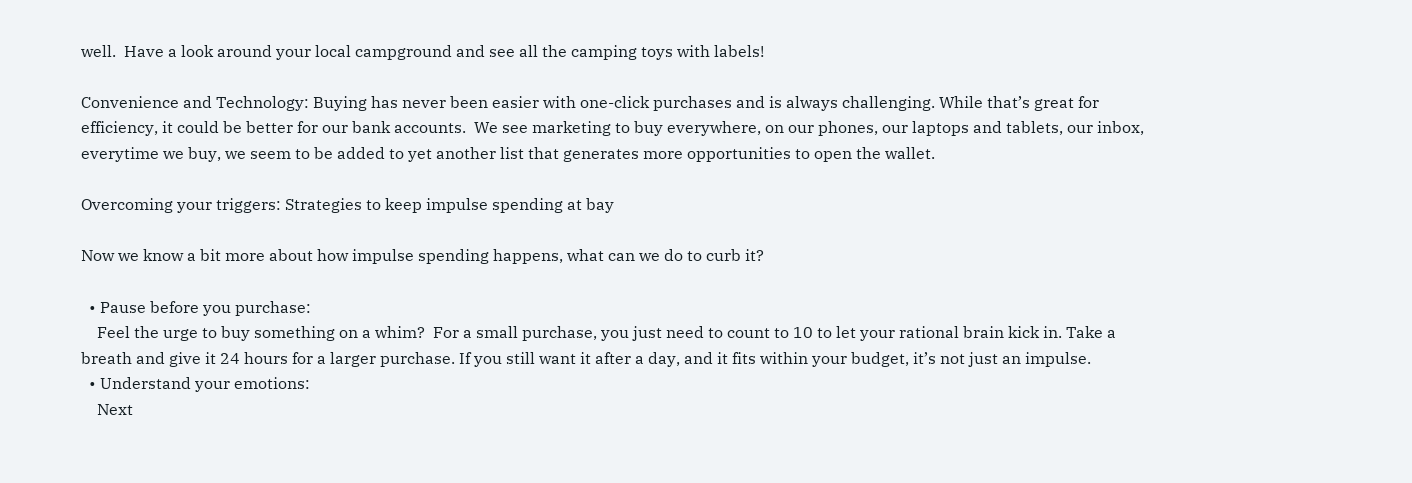well.  Have a look around your local campground and see all the camping toys with labels!

Convenience and Technology: Buying has never been easier with one-click purchases and is always challenging. While that’s great for efficiency, it could be better for our bank accounts.  We see marketing to buy everywhere, on our phones, our laptops and tablets, our inbox, everytime we buy, we seem to be added to yet another list that generates more opportunities to open the wallet.

Overcoming your triggers: Strategies to keep impulse spending at bay

Now we know a bit more about how impulse spending happens, what can we do to curb it?

  • Pause before you purchase:
    Feel the urge to buy something on a whim?  For a small purchase, you just need to count to 10 to let your rational brain kick in. Take a breath and give it 24 hours for a larger purchase. If you still want it after a day, and it fits within your budget, it’s not just an impulse.
  • Understand your emotions:
    Next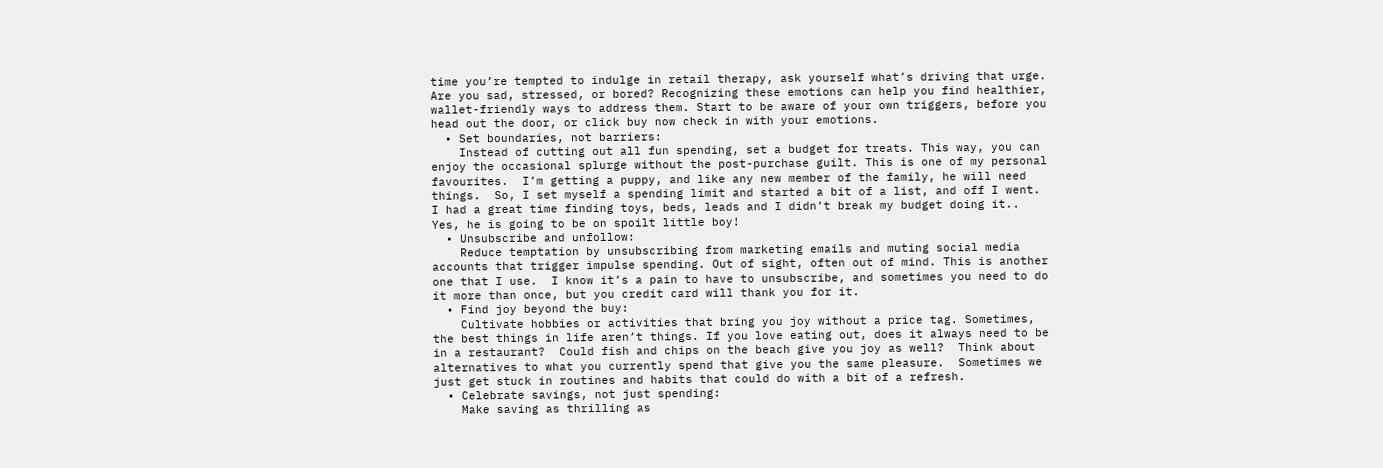time you’re tempted to indulge in retail therapy, ask yourself what’s driving that urge. Are you sad, stressed, or bored? Recognizing these emotions can help you find healthier, wallet-friendly ways to address them. Start to be aware of your own triggers, before you head out the door, or click buy now check in with your emotions.
  • Set boundaries, not barriers:
    Instead of cutting out all fun spending, set a budget for treats. This way, you can enjoy the occasional splurge without the post-purchase guilt. This is one of my personal favourites.  I’m getting a puppy, and like any new member of the family, he will need things.  So, I set myself a spending limit and started a bit of a list, and off I went.  I had a great time finding toys, beds, leads and I didn’t break my budget doing it.. Yes, he is going to be on spoilt little boy!
  • Unsubscribe and unfollow:
    Reduce temptation by unsubscribing from marketing emails and muting social media accounts that trigger impulse spending. Out of sight, often out of mind. This is another one that I use.  I know it’s a pain to have to unsubscribe, and sometimes you need to do it more than once, but you credit card will thank you for it.
  • Find joy beyond the buy:
    Cultivate hobbies or activities that bring you joy without a price tag. Sometimes, the best things in life aren’t things. If you love eating out, does it always need to be in a restaurant?  Could fish and chips on the beach give you joy as well?  Think about alternatives to what you currently spend that give you the same pleasure.  Sometimes we just get stuck in routines and habits that could do with a bit of a refresh.
  • Celebrate savings, not just spending:
    Make saving as thrilling as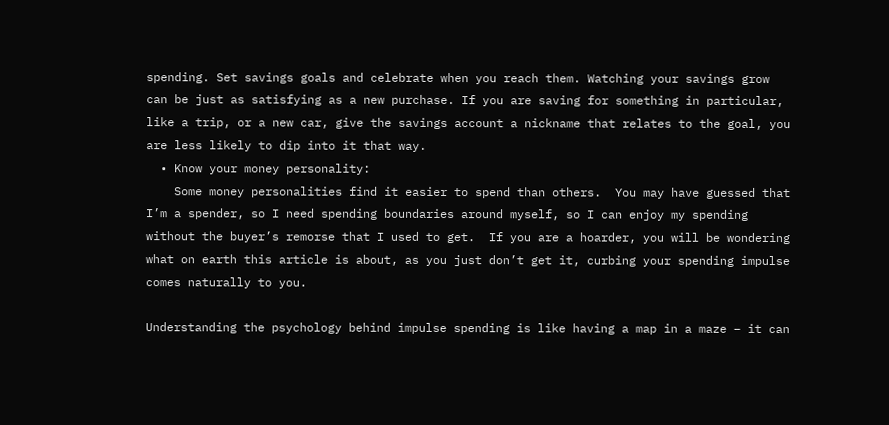spending. Set savings goals and celebrate when you reach them. Watching your savings grow can be just as satisfying as a new purchase. If you are saving for something in particular, like a trip, or a new car, give the savings account a nickname that relates to the goal, you are less likely to dip into it that way.
  • Know your money personality:
    Some money personalities find it easier to spend than others.  You may have guessed that I’m a spender, so I need spending boundaries around myself, so I can enjoy my spending without the buyer’s remorse that I used to get.  If you are a hoarder, you will be wondering what on earth this article is about, as you just don’t get it, curbing your spending impulse comes naturally to you.

Understanding the psychology behind impulse spending is like having a map in a maze – it can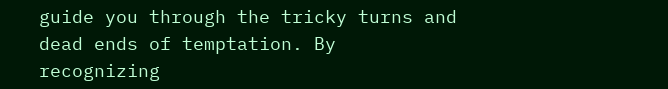guide you through the tricky turns and dead ends of temptation. By recognizing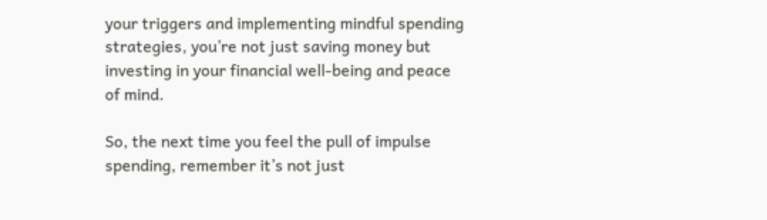your triggers and implementing mindful spending strategies, you’re not just saving money but investing in your financial well-being and peace of mind.

So, the next time you feel the pull of impulse spending, remember it’s not just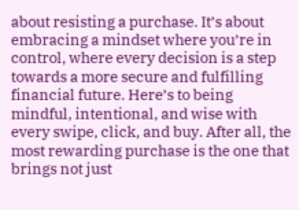about resisting a purchase. It’s about embracing a mindset where you’re in control, where every decision is a step towards a more secure and fulfilling financial future. Here’s to being mindful, intentional, and wise with every swipe, click, and buy. After all, the most rewarding purchase is the one that brings not just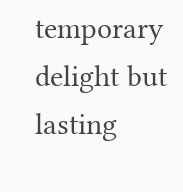temporary delight but lasting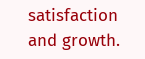satisfaction and growth.